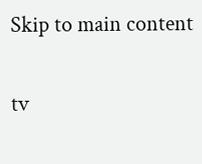Skip to main content

tv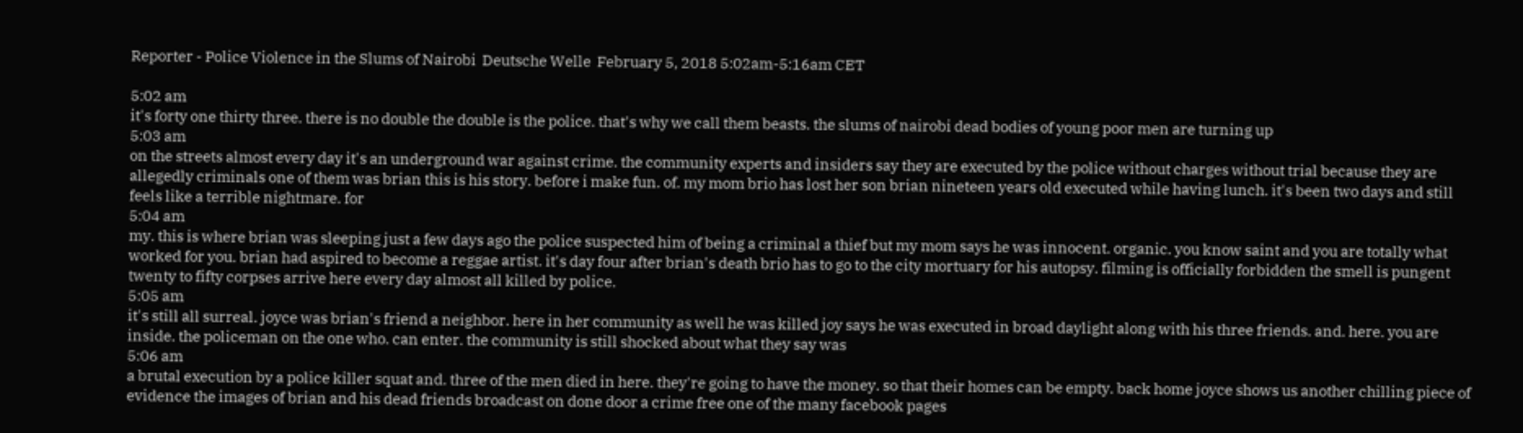Reporter - Police Violence in the Slums of Nairobi  Deutsche Welle  February 5, 2018 5:02am-5:16am CET

5:02 am
it's forty one thirty three. there is no double the double is the police. that's why we call them beasts. the slums of nairobi dead bodies of young poor men are turning up
5:03 am
on the streets almost every day it's an underground war against crime. the community experts and insiders say they are executed by the police without charges without trial because they are allegedly criminals one of them was brian this is his story. before i make fun. of. my mom brio has lost her son brian nineteen years old executed while having lunch. it's been two days and still feels like a terrible nightmare. for
5:04 am
my. this is where brian was sleeping just a few days ago the police suspected him of being a criminal a thief but my mom says he was innocent. organic. you know saint and you are totally what worked for you. brian had aspired to become a reggae artist. it's day four after brian's death brio has to go to the city mortuary for his autopsy. filming is officially forbidden the smell is pungent twenty to fifty corpses arrive here every day almost all killed by police.
5:05 am
it's still all surreal. joyce was brian's friend a neighbor. here in her community as well he was killed joy says he was executed in broad daylight along with his three friends. and. here. you are inside. the policeman on the one who. can enter. the community is still shocked about what they say was
5:06 am
a brutal execution by a police killer squat and. three of the men died in here. they're going to have the money. so that their homes can be empty. back home joyce shows us another chilling piece of evidence the images of brian and his dead friends broadcast on done door a crime free one of the many facebook pages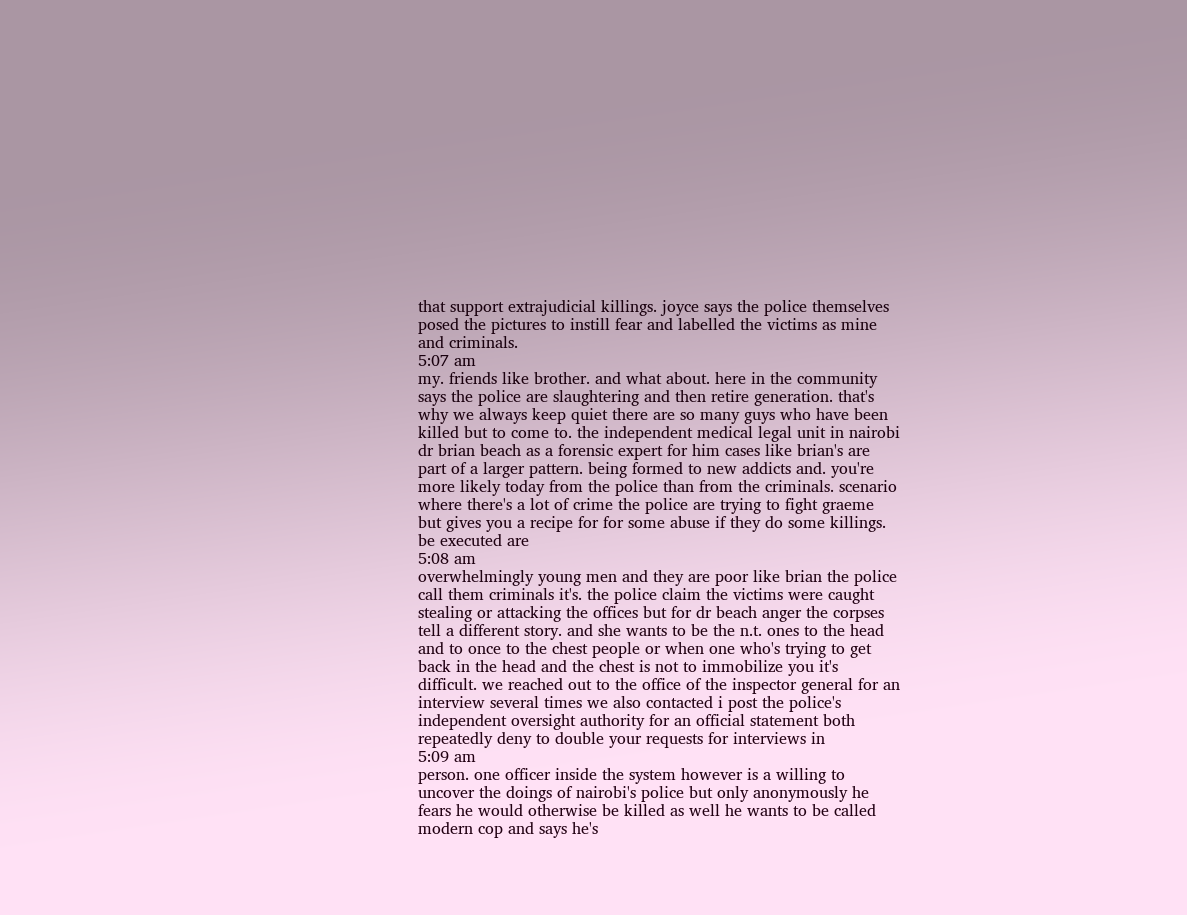that support extrajudicial killings. joyce says the police themselves posed the pictures to instill fear and labelled the victims as mine and criminals.
5:07 am
my. friends like brother. and what about. here in the community says the police are slaughtering and then retire generation. that's why we always keep quiet there are so many guys who have been killed but to come to. the independent medical legal unit in nairobi dr brian beach as a forensic expert for him cases like brian's are part of a larger pattern. being formed to new addicts and. you're more likely today from the police than from the criminals. scenario where there's a lot of crime the police are trying to fight graeme but gives you a recipe for for some abuse if they do some killings. be executed are
5:08 am
overwhelmingly young men and they are poor like brian the police call them criminals it's. the police claim the victims were caught stealing or attacking the offices but for dr beach anger the corpses tell a different story. and she wants to be the n.t. ones to the head and to once to the chest people or when one who's trying to get back in the head and the chest is not to immobilize you it's difficult. we reached out to the office of the inspector general for an interview several times we also contacted i post the police's independent oversight authority for an official statement both repeatedly deny to double your requests for interviews in
5:09 am
person. one officer inside the system however is a willing to uncover the doings of nairobi's police but only anonymously he fears he would otherwise be killed as well he wants to be called modern cop and says he's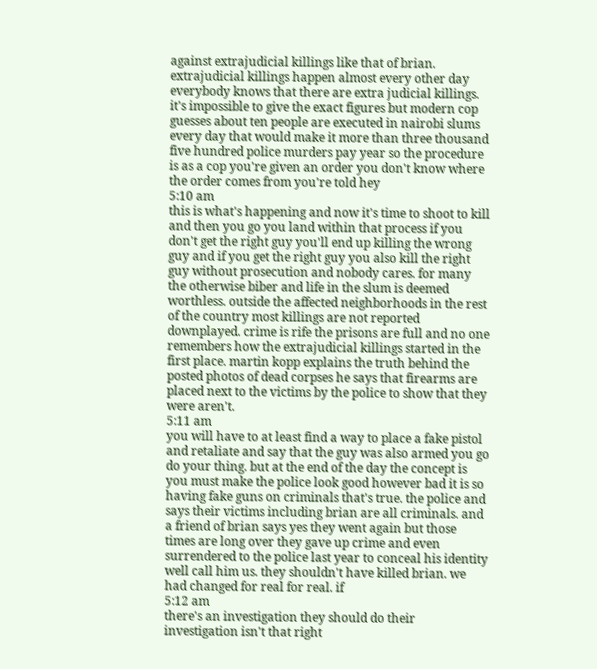against extrajudicial killings like that of brian. extrajudicial killings happen almost every other day everybody knows that there are extra judicial killings. it's impossible to give the exact figures but modern cop guesses about ten people are executed in nairobi slums every day that would make it more than three thousand five hundred police murders pay year so the procedure is as a cop you're given an order you don't know where the order comes from you're told hey
5:10 am
this is what's happening and now it's time to shoot to kill and then you go you land within that process if you don't get the right guy you'll end up killing the wrong guy and if you get the right guy you also kill the right guy without prosecution and nobody cares. for many the otherwise biber and life in the slum is deemed worthless. outside the affected neighborhoods in the rest of the country most killings are not reported downplayed. crime is rife the prisons are full and no one remembers how the extrajudicial killings started in the first place. martin kopp explains the truth behind the posted photos of dead corpses he says that firearms are placed next to the victims by the police to show that they were aren't.
5:11 am
you will have to at least find a way to place a fake pistol and retaliate and say that the guy was also armed you go do your thing. but at the end of the day the concept is you must make the police look good however bad it is so having fake guns on criminals that's true. the police and says their victims including brian are all criminals. and a friend of brian says yes they went again but those times are long over they gave up crime and even surrendered to the police last year to conceal his identity well call him us. they shouldn't have killed brian. we had changed for real for real. if
5:12 am
there's an investigation they should do their investigation isn't that right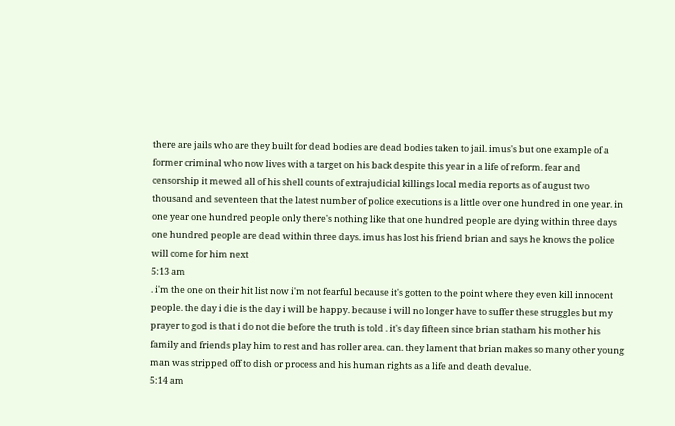there are jails who are they built for dead bodies are dead bodies taken to jail. imus's but one example of a former criminal who now lives with a target on his back despite this year in a life of reform. fear and censorship it mewed all of his shell counts of extrajudicial killings local media reports as of august two thousand and seventeen that the latest number of police executions is a little over one hundred in one year. in one year one hundred people only there's nothing like that one hundred people are dying within three days one hundred people are dead within three days. imus has lost his friend brian and says he knows the police will come for him next
5:13 am
. i'm the one on their hit list now i'm not fearful because it's gotten to the point where they even kill innocent people. the day i die is the day i will be happy. because i will no longer have to suffer these struggles but my prayer to god is that i do not die before the truth is told . it's day fifteen since brian statham his mother his family and friends play him to rest and has roller area. can. they lament that brian makes so many other young man was stripped off to dish or process and his human rights as a life and death devalue.
5:14 am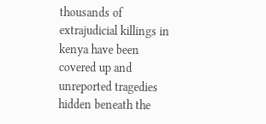thousands of extrajudicial killings in kenya have been covered up and unreported tragedies hidden beneath the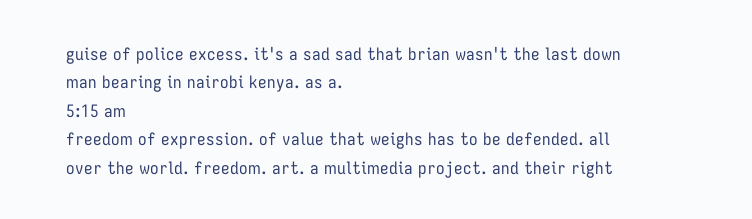guise of police excess. it's a sad sad that brian wasn't the last down man bearing in nairobi kenya. as a.
5:15 am
freedom of expression. of value that weighs has to be defended. all over the world. freedom. art. a multimedia project. and their right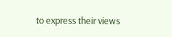to express their views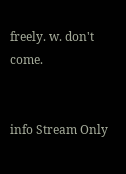freely. w. don't come.


info Stream Only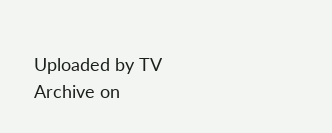Uploaded by TV Archive on